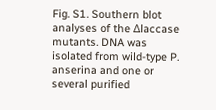Fig. S1. Southern blot analyses of the Δlaccase mutants. DNA was isolated from wild-type P. anserina and one or several purified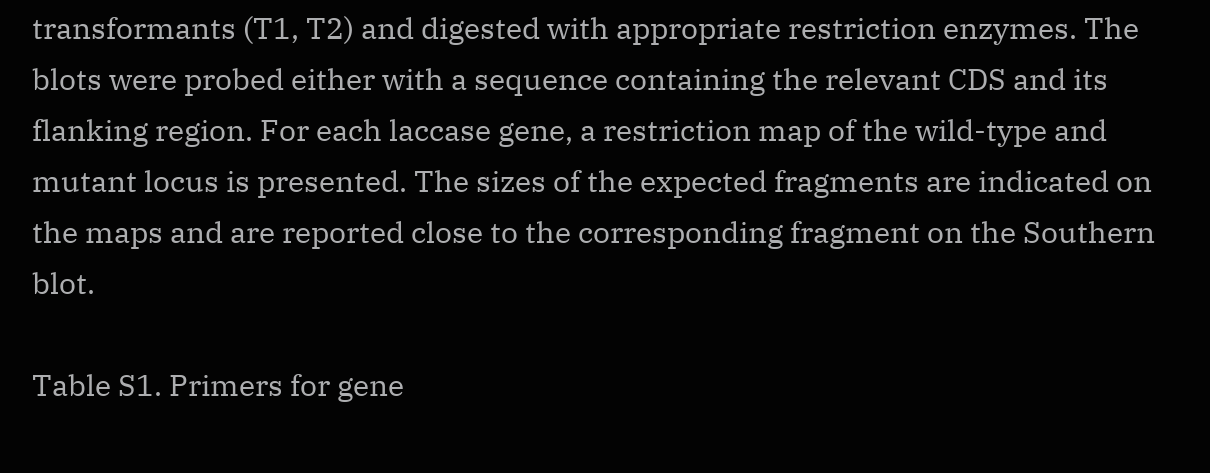transformants (T1, T2) and digested with appropriate restriction enzymes. The blots were probed either with a sequence containing the relevant CDS and its flanking region. For each laccase gene, a restriction map of the wild-type and mutant locus is presented. The sizes of the expected fragments are indicated on the maps and are reported close to the corresponding fragment on the Southern blot.

Table S1. Primers for gene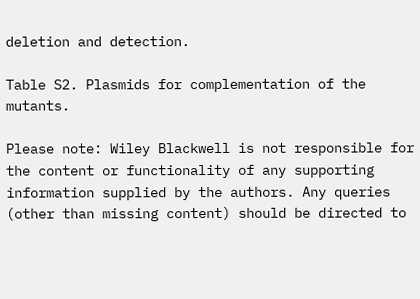deletion and detection.

Table S2. Plasmids for complementation of the mutants.

Please note: Wiley Blackwell is not responsible for the content or functionality of any supporting information supplied by the authors. Any queries (other than missing content) should be directed to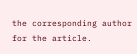the corresponding author for the article.